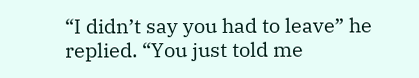“I didn’t say you had to leave” he replied. “You just told me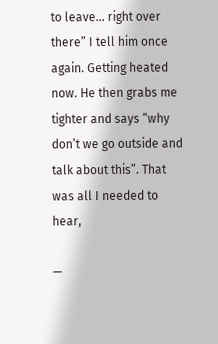to leave... right over there” I tell him once again. Getting heated now. He then grabs me tighter and says “why don’t we go outside and talk about this”. That was all I needed to hear,

—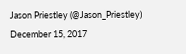Jason Priestley (@Jason_Priestley) December 15, 2017